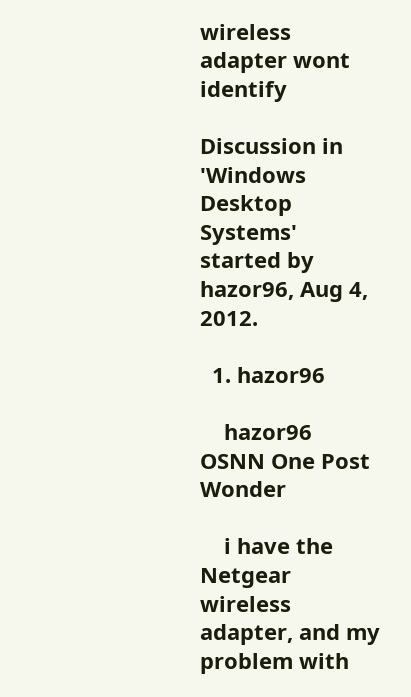wireless adapter wont identify

Discussion in 'Windows Desktop Systems' started by hazor96, Aug 4, 2012.

  1. hazor96

    hazor96 OSNN One Post Wonder

    i have the Netgear wireless adapter, and my problem with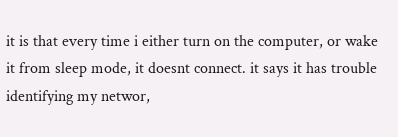it is that every time i either turn on the computer, or wake it from sleep mode, it doesnt connect. it says it has trouble identifying my networ,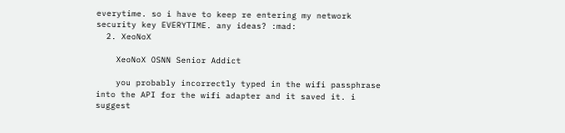everytime. so i have to keep re entering my network security key EVERYTIME. any ideas? :mad:
  2. XeoNoX

    XeoNoX OSNN Senior Addict

    you probably incorrectly typed in the wifi passphrase into the API for the wifi adapter and it saved it. i suggest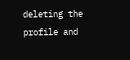deleting the profile and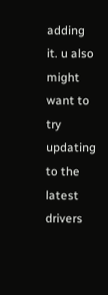adding it. u also might want to try updating to the latest drivers